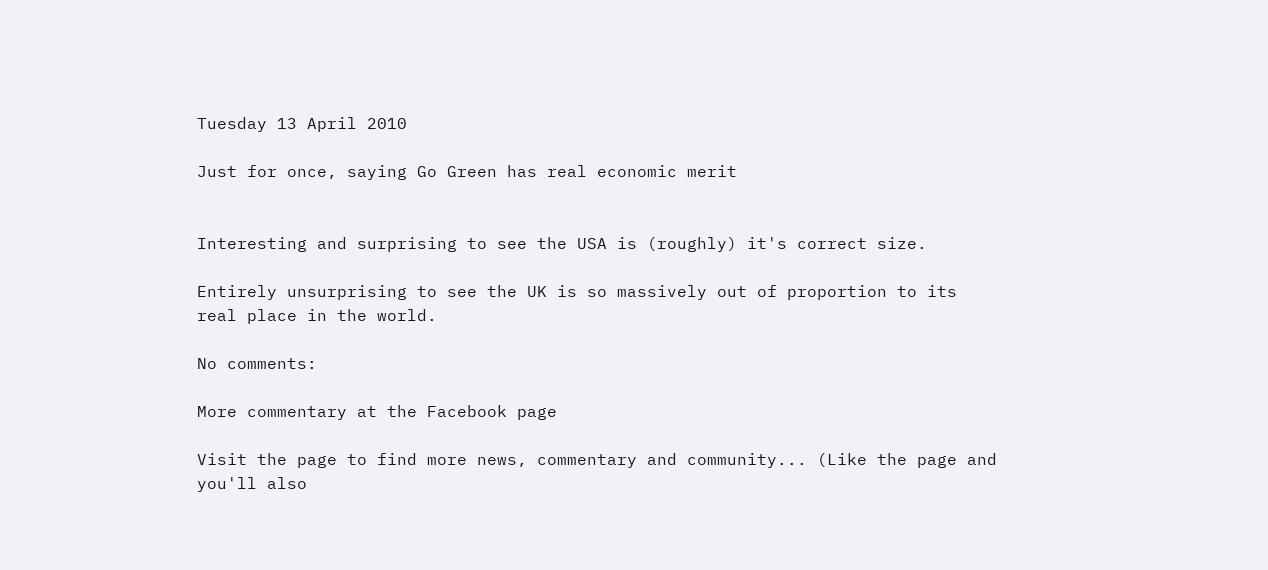Tuesday 13 April 2010

Just for once, saying Go Green has real economic merit


Interesting and surprising to see the USA is (roughly) it's correct size.

Entirely unsurprising to see the UK is so massively out of proportion to its real place in the world.

No comments:

More commentary at the Facebook page

Visit the page to find more news, commentary and community... (Like the page and you'll also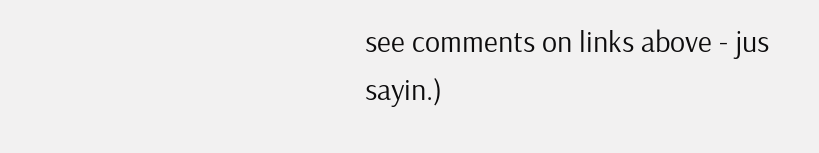see comments on links above - jus sayin.)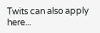Twits can also apply here...